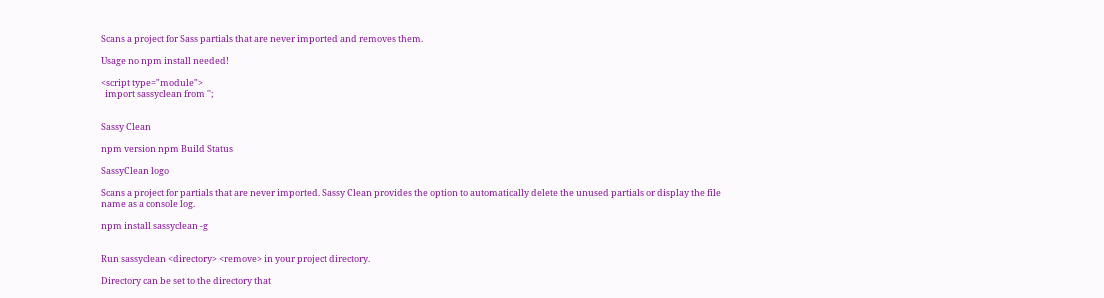Scans a project for Sass partials that are never imported and removes them.

Usage no npm install needed!

<script type="module">
  import sassyclean from '';


Sassy Clean

npm version npm Build Status

SassyClean logo

Scans a project for partials that are never imported. Sassy Clean provides the option to automatically delete the unused partials or display the file name as a console log.

npm install sassyclean -g


Run sassyclean <directory> <remove> in your project directory.

Directory can be set to the directory that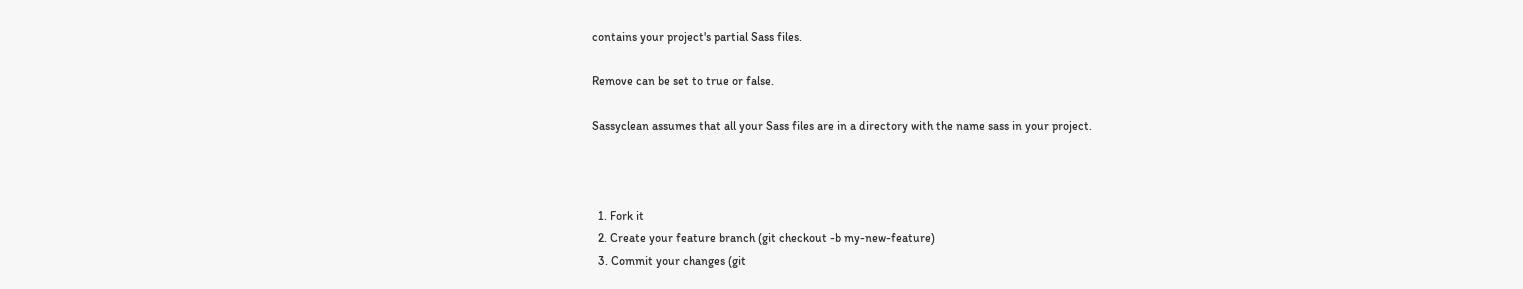contains your project's partial Sass files.

Remove can be set to true or false.

Sassyclean assumes that all your Sass files are in a directory with the name sass in your project.



  1. Fork it
  2. Create your feature branch (git checkout -b my-new-feature)
  3. Commit your changes (git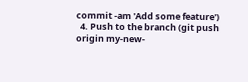commit -am 'Add some feature')
  4. Push to the branch (git push origin my-new-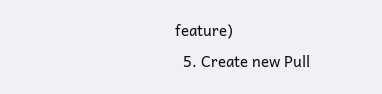feature)
  5. Create new Pull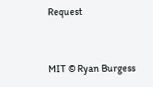Request


MIT © Ryan Burgess